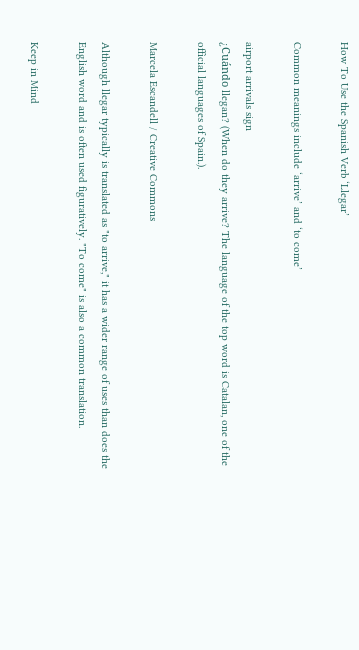How To Use the Spanish Verb ‘Llegar’

Common meanings include ‘arrive’ and ‘to come’

airport arrivals sign
¿Cuándo llegan? (When do they arrive? The language of the top word is Catalan, one of the official languages of Spain.).

Marcela Escandell / Creative Commons

Although llegar typically is translated as "to arrive," it has a wider range of uses than does the English word and is often used figuratively. "To come" is also a common translation.

Keep in Mind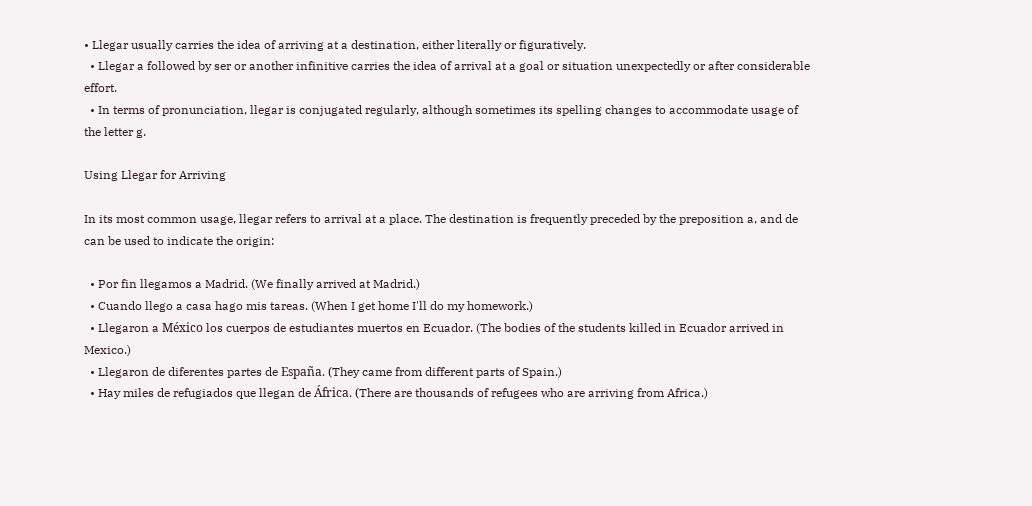• Llegar usually carries the idea of arriving at a destination, either literally or figuratively.
  • Llegar a followed by ser or another infinitive carries the idea of arrival at a goal or situation unexpectedly or after considerable effort.
  • In terms of pronunciation, llegar is conjugated regularly, although sometimes its spelling changes to accommodate usage of the letter g.

Using Llegar for Arriving

In its most common usage, llegar refers to arrival at a place. The destination is frequently preceded by the preposition a, and de can be used to indicate the origin:

  • Por fin llegamos a Madrid. (We finally arrived at Madrid.)
  • Cuando llego a casa hago mis tareas. (When I get home I'll do my homework.)
  • Llegaron a México los cuerpos de estudiantes muertos en Ecuador. (The bodies of the students killed in Ecuador arrived in Mexico.)
  • Llegaron de diferentes partes de España. (They came from different parts of Spain.)
  • Hay miles de refugiados que llegan de África. (There are thousands of refugees who are arriving from Africa.)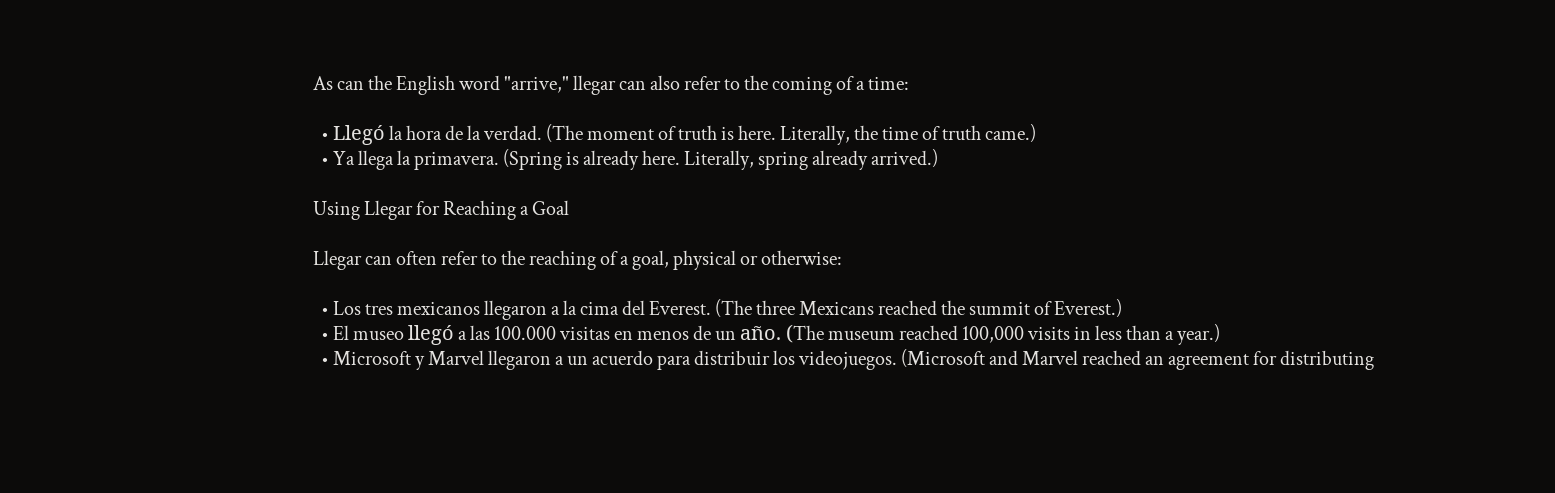As can the English word "arrive," llegar can also refer to the coming of a time:

  • Llegó la hora de la verdad. (The moment of truth is here. Literally, the time of truth came.)
  • Ya llega la primavera. (Spring is already here. Literally, spring already arrived.)

Using Llegar for Reaching a Goal

Llegar can often refer to the reaching of a goal, physical or otherwise:

  • Los tres mexicanos llegaron a la cima del Everest. (The three Mexicans reached the summit of Everest.)
  • El museo llegó a las 100.000 visitas en menos de un año. (The museum reached 100,000 visits in less than a year.)
  • Microsoft y Marvel llegaron a un acuerdo para distribuir los videojuegos. (Microsoft and Marvel reached an agreement for distributing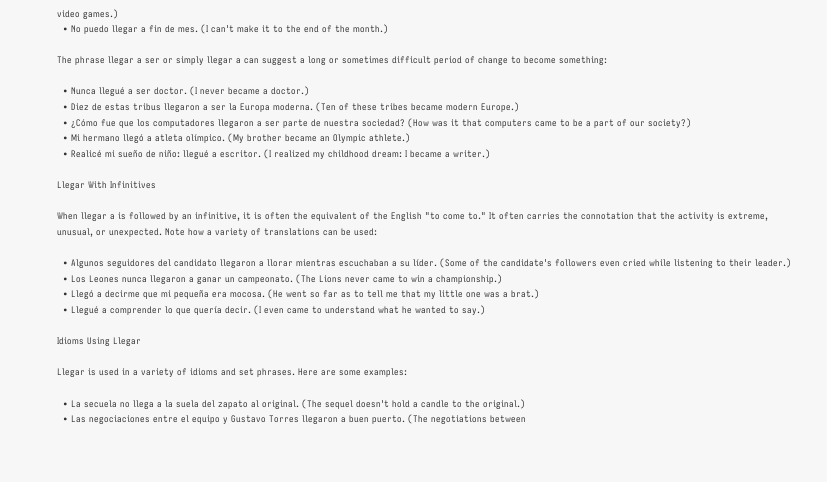video games.)
  • No puedo llegar a fin de mes. (I can't make it to the end of the month.)

The phrase llegar a ser or simply llegar a can suggest a long or sometimes difficult period of change to become something:

  • Nunca llegué a ser doctor. (I never became a doctor.)
  • Diez de estas tribus llegaron a ser la Europa moderna. (Ten of these tribes became modern Europe.)
  • ¿Cómo fue que los computadores llegaron a ser parte de nuestra sociedad? (How was it that computers came to be a part of our society?)
  • Mi hermano llegó a atleta olímpico. (My brother became an Olympic athlete.)
  • Realicé mi sueño de niño: llegué a escritor. (I realized my childhood dream: I became a writer.)

Llegar With Infinitives

When llegar a is followed by an infinitive, it is often the equivalent of the English "to come to." It often carries the connotation that the activity is extreme, unusual, or unexpected. Note how a variety of translations can be used:

  • Algunos seguidores del candidato llegaron a llorar mientras escuchaban a su líder. (Some of the candidate's followers even cried while listening to their leader.)
  • Los Leones nunca llegaron a ganar un campeonato. (The Lions never came to win a championship.)
  • Llegó a decirme que mi pequeña era mocosa. (He went so far as to tell me that my little one was a brat.)
  • Llegué a comprender lo que quería decir. (I even came to understand what he wanted to say.)

Idioms Using Llegar

Llegar is used in a variety of idioms and set phrases. Here are some examples:

  • La secuela no llega a la suela del zapato al original. (The sequel doesn't hold a candle to the original.)
  • Las negociaciones entre el equipo y Gustavo Torres llegaron a buen puerto. (The negotiations between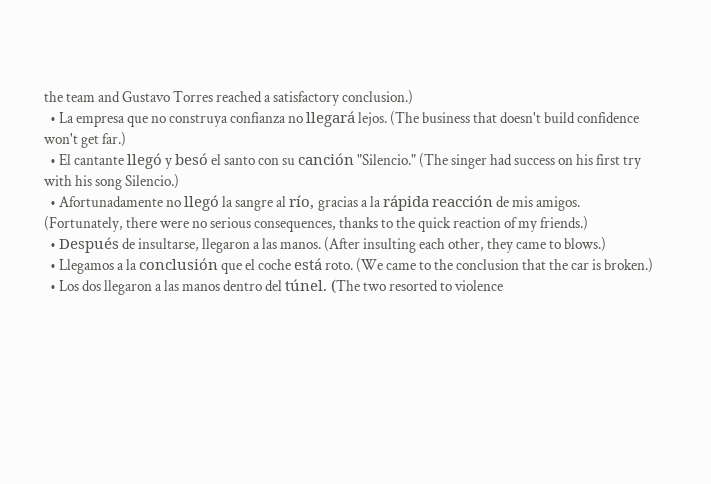the team and Gustavo Torres reached a satisfactory conclusion.)
  • La empresa que no construya confianza no llegará lejos. (The business that doesn't build confidence won't get far.)
  • El cantante llegó y besó el santo con su canción "Silencio." (The singer had success on his first try with his song Silencio.)
  • Afortunadamente no llegó la sangre al río, gracias a la rápida reacción de mis amigos. (Fortunately, there were no serious consequences, thanks to the quick reaction of my friends.)
  • Después de insultarse, llegaron a las manos. (After insulting each other, they came to blows.)
  • Llegamos a la conclusión que el coche está roto. (We came to the conclusion that the car is broken.)
  • Los dos llegaron a las manos dentro del túnel. (The two resorted to violence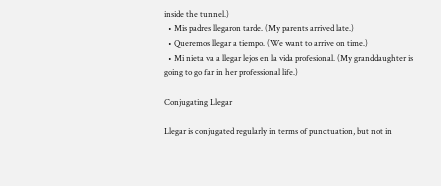inside the tunnel.)
  • Mis padres llegaron tarde. (My parents arrived late.)
  • Queremos llegar a tiempo. (We want to arrive on time.)
  • Mi nieta va a llegar lejos en la vida profesional. (My granddaughter is going to go far in her professional life.)

Conjugating Llegar

Llegar is conjugated regularly in terms of punctuation, but not in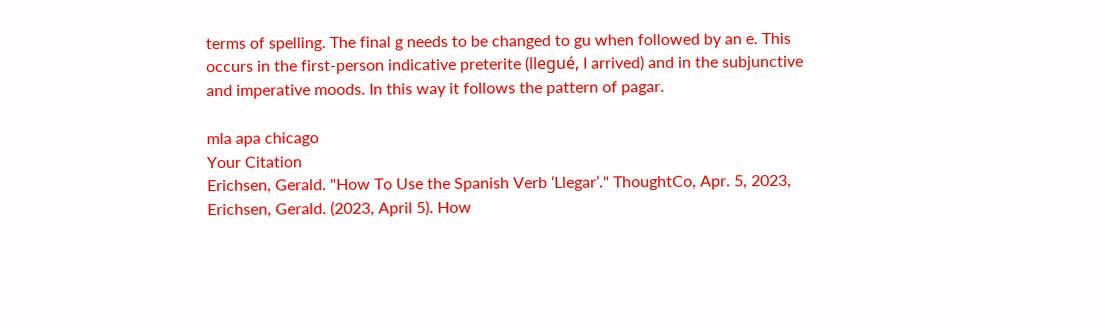terms of spelling. The final g needs to be changed to gu when followed by an e. This occurs in the first-person indicative preterite (llegué, I arrived) and in the subjunctive and imperative moods. In this way it follows the pattern of pagar.

mla apa chicago
Your Citation
Erichsen, Gerald. "How To Use the Spanish Verb ‘Llegar’." ThoughtCo, Apr. 5, 2023, Erichsen, Gerald. (2023, April 5). How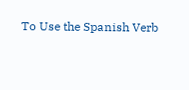To Use the Spanish Verb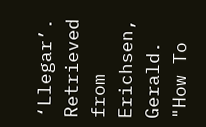‘Llegar’. Retrieved from Erichsen, Gerald. "How To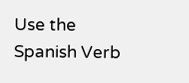Use the Spanish Verb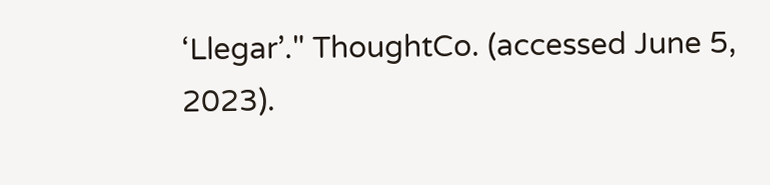‘Llegar’." ThoughtCo. (accessed June 5, 2023).